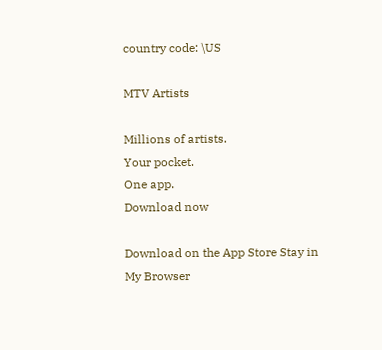country code: \US

MTV Artists

Millions of artists.
Your pocket.
One app.
Download now

Download on the App Store Stay in
My Browser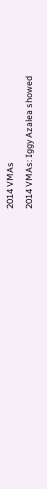2014 VMAs
2014 VMAs: Iggy Azalea showed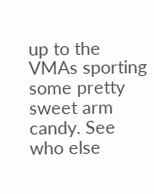up to the VMAs sporting some pretty sweet arm candy. See who else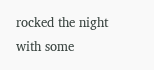rocked the night with some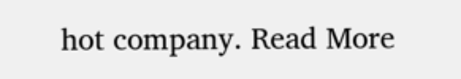hot company. Read More